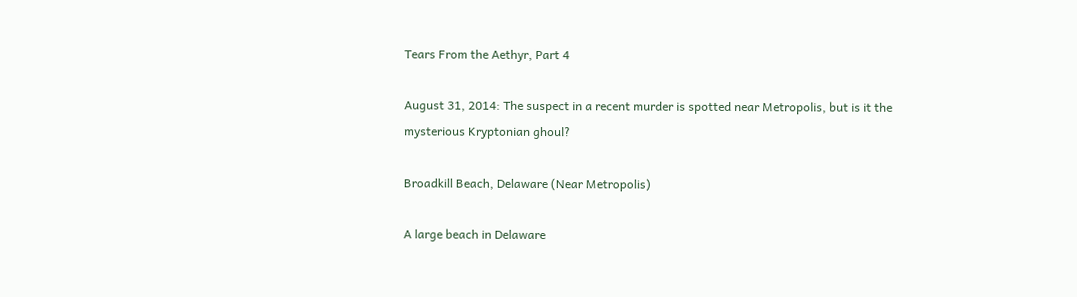Tears From the Aethyr, Part 4

August 31, 2014: The suspect in a recent murder is spotted near Metropolis, but is it the mysterious Kryptonian ghoul?

Broadkill Beach, Delaware (Near Metropolis)

A large beach in Delaware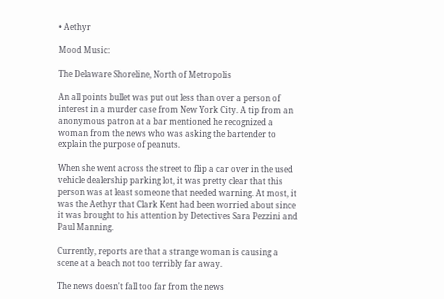• Aethyr

Mood Music:

The Delaware Shoreline, North of Metropolis

An all points bullet was put out less than over a person of interest in a murder case from New York City. A tip from an anonymous patron at a bar mentioned he recognized a woman from the news who was asking the bartender to explain the purpose of peanuts.

When she went across the street to flip a car over in the used vehicle dealership parking lot, it was pretty clear that this person was at least someone that needed warning. At most, it was the Aethyr that Clark Kent had been worried about since it was brought to his attention by Detectives Sara Pezzini and Paul Manning.

Currently, reports are that a strange woman is causing a scene at a beach not too terribly far away.

The news doesn't fall too far from the news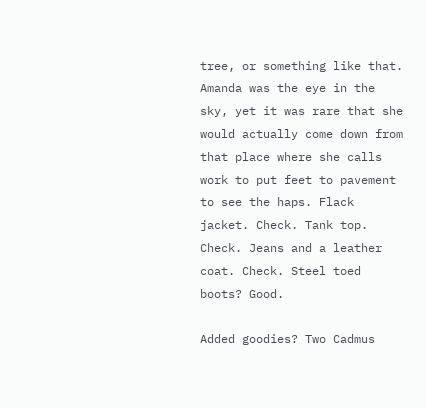tree, or something like that. Amanda was the eye in the sky, yet it was rare that she would actually come down from that place where she calls work to put feet to pavement to see the haps. Flack jacket. Check. Tank top. Check. Jeans and a leather coat. Check. Steel toed boots? Good.

Added goodies? Two Cadmus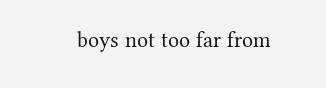boys not too far from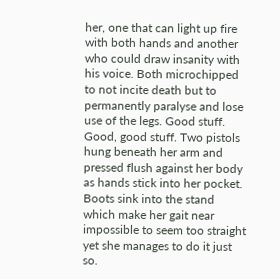her, one that can light up fire with both hands and another who could draw insanity with his voice. Both microchipped to not incite death but to permanently paralyse and lose use of the legs. Good stuff. Good, good stuff. Two pistols hung beneath her arm and pressed flush against her body as hands stick into her pocket. Boots sink into the stand which make her gait near impossible to seem too straight yet she manages to do it just so.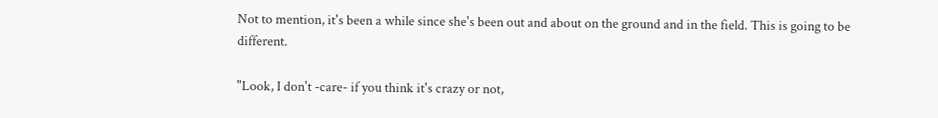Not to mention, it's been a while since she's been out and about on the ground and in the field. This is going to be different.

"Look, I don't -care- if you think it's crazy or not,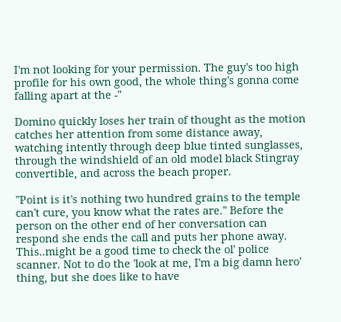I'm not looking for your permission. The guy's too high profile for his own good, the whole thing's gonna come falling apart at the -"

Domino quickly loses her train of thought as the motion catches her attention from some distance away, watching intently through deep blue tinted sunglasses, through the windshield of an old model black Stingray convertible, and across the beach proper.

"Point is it's nothing two hundred grains to the temple can't cure, you know what the rates are." Before the person on the other end of her conversation can respond she ends the call and puts her phone away. This..might be a good time to check the ol' police scanner. Not to do the 'look at me, I'm a big damn hero' thing, but she does like to have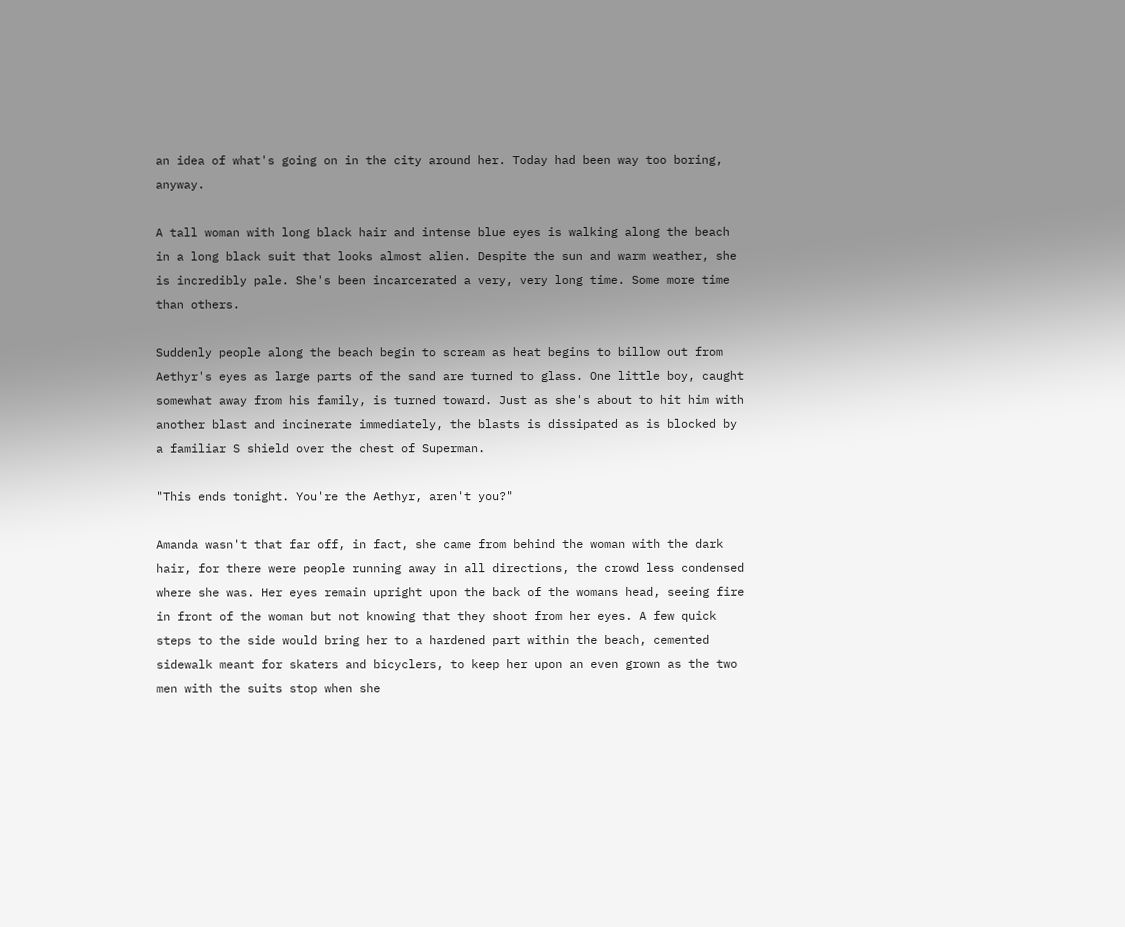an idea of what's going on in the city around her. Today had been way too boring, anyway.

A tall woman with long black hair and intense blue eyes is walking along the beach in a long black suit that looks almost alien. Despite the sun and warm weather, she is incredibly pale. She's been incarcerated a very, very long time. Some more time than others.

Suddenly people along the beach begin to scream as heat begins to billow out from Aethyr's eyes as large parts of the sand are turned to glass. One little boy, caught somewhat away from his family, is turned toward. Just as she's about to hit him with another blast and incinerate immediately, the blasts is dissipated as is blocked by a familiar S shield over the chest of Superman.

"This ends tonight. You're the Aethyr, aren't you?"

Amanda wasn't that far off, in fact, she came from behind the woman with the dark hair, for there were people running away in all directions, the crowd less condensed where she was. Her eyes remain upright upon the back of the womans head, seeing fire in front of the woman but not knowing that they shoot from her eyes. A few quick steps to the side would bring her to a hardened part within the beach, cemented sidewalk meant for skaters and bicyclers, to keep her upon an even grown as the two men with the suits stop when she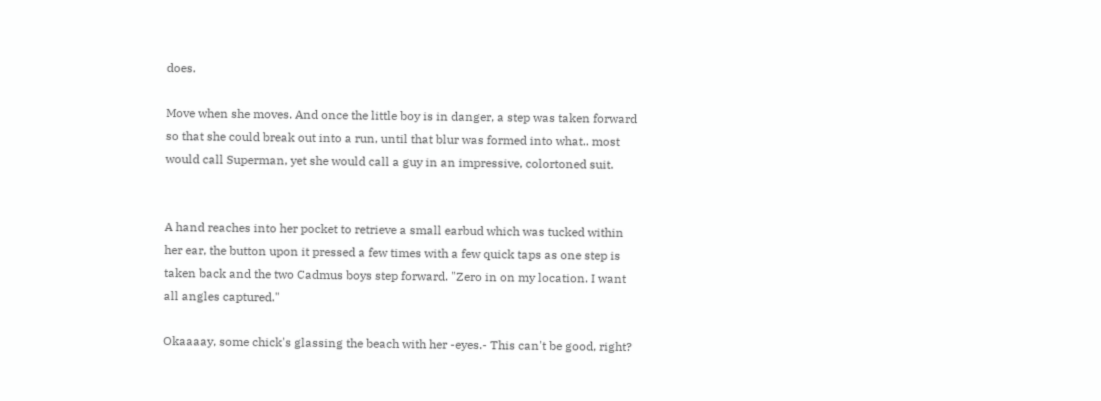does.

Move when she moves. And once the little boy is in danger, a step was taken forward so that she could break out into a run, until that blur was formed into what.. most would call Superman, yet she would call a guy in an impressive, colortoned suit.


A hand reaches into her pocket to retrieve a small earbud which was tucked within her ear, the button upon it pressed a few times with a few quick taps as one step is taken back and the two Cadmus boys step forward. "Zero in on my location. I want all angles captured."

Okaaaay, some chick's glassing the beach with her -eyes.- This can't be good, right?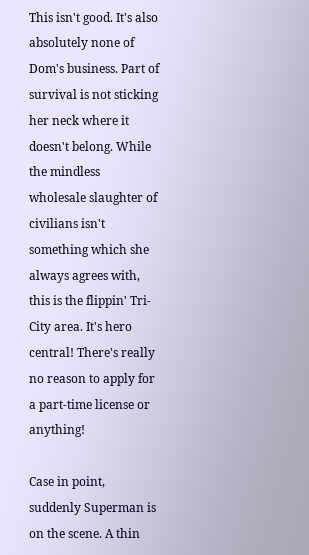This isn't good. It's also absolutely none of Dom's business. Part of survival is not sticking her neck where it doesn't belong. While the mindless wholesale slaughter of civilians isn't something which she always agrees with, this is the flippin' Tri-City area. It's hero central! There's really no reason to apply for a part-time license or anything!

Case in point, suddenly Superman is on the scene. A thin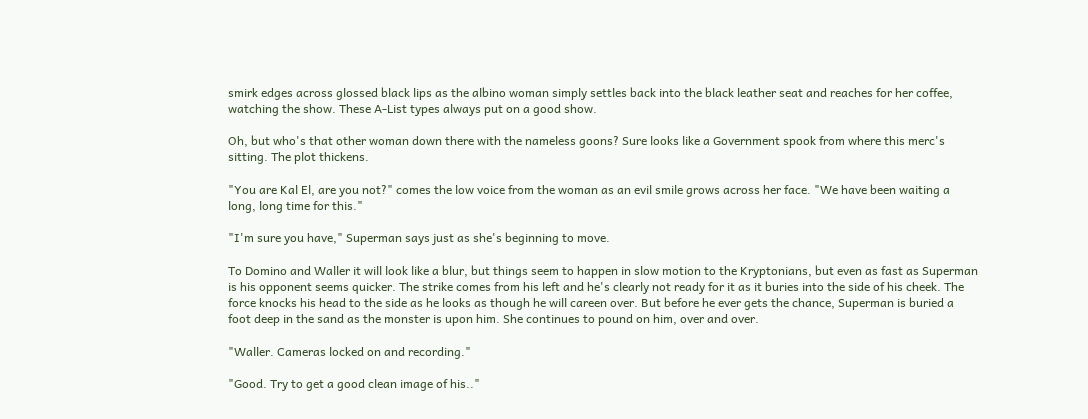smirk edges across glossed black lips as the albino woman simply settles back into the black leather seat and reaches for her coffee, watching the show. These A-List types always put on a good show.

Oh, but who's that other woman down there with the nameless goons? Sure looks like a Government spook from where this merc's sitting. The plot thickens.

"You are Kal El, are you not?" comes the low voice from the woman as an evil smile grows across her face. "We have been waiting a long, long time for this."

"I'm sure you have," Superman says just as she's beginning to move.

To Domino and Waller it will look like a blur, but things seem to happen in slow motion to the Kryptonians, but even as fast as Superman is his opponent seems quicker. The strike comes from his left and he's clearly not ready for it as it buries into the side of his cheek. The force knocks his head to the side as he looks as though he will careen over. But before he ever gets the chance, Superman is buried a foot deep in the sand as the monster is upon him. She continues to pound on him, over and over.

"Waller. Cameras locked on and recording."

"Good. Try to get a good clean image of his.."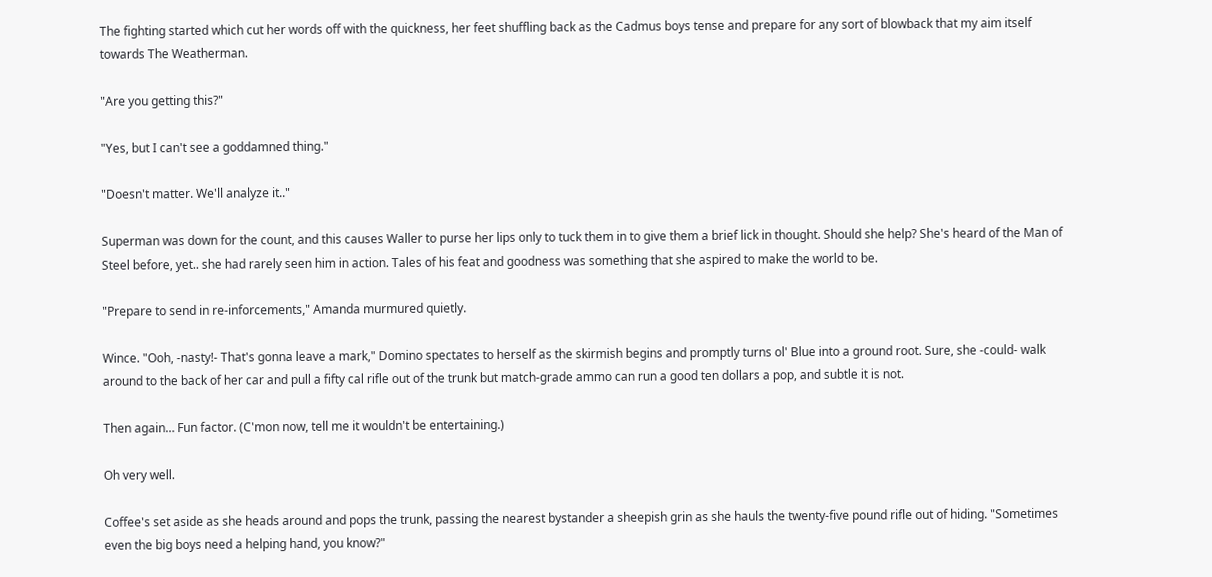The fighting started which cut her words off with the quickness, her feet shuffling back as the Cadmus boys tense and prepare for any sort of blowback that my aim itself towards The Weatherman.

"Are you getting this?"

"Yes, but I can't see a goddamned thing."

"Doesn't matter. We'll analyze it.."

Superman was down for the count, and this causes Waller to purse her lips only to tuck them in to give them a brief lick in thought. Should she help? She's heard of the Man of Steel before, yet.. she had rarely seen him in action. Tales of his feat and goodness was something that she aspired to make the world to be.

"Prepare to send in re-inforcements," Amanda murmured quietly.

Wince. "Ooh, -nasty!- That's gonna leave a mark," Domino spectates to herself as the skirmish begins and promptly turns ol' Blue into a ground root. Sure, she -could- walk around to the back of her car and pull a fifty cal rifle out of the trunk but match-grade ammo can run a good ten dollars a pop, and subtle it is not.

Then again… Fun factor. (C'mon now, tell me it wouldn't be entertaining.)

Oh very well.

Coffee's set aside as she heads around and pops the trunk, passing the nearest bystander a sheepish grin as she hauls the twenty-five pound rifle out of hiding. "Sometimes even the big boys need a helping hand, you know?"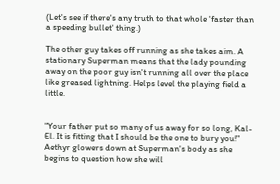(Let's see if there's any truth to that whole 'faster than a speeding bullet' thing.)

The other guy takes off running as she takes aim. A stationary Superman means that the lady pounding away on the poor guy isn't running all over the place like greased lightning. Helps level the playing field a little.


"Your father put so many of us away for so long, Kal-El. It is fitting that I should be the one to bury you!" Aethyr glowers down at Superman's body as she begins to question how she will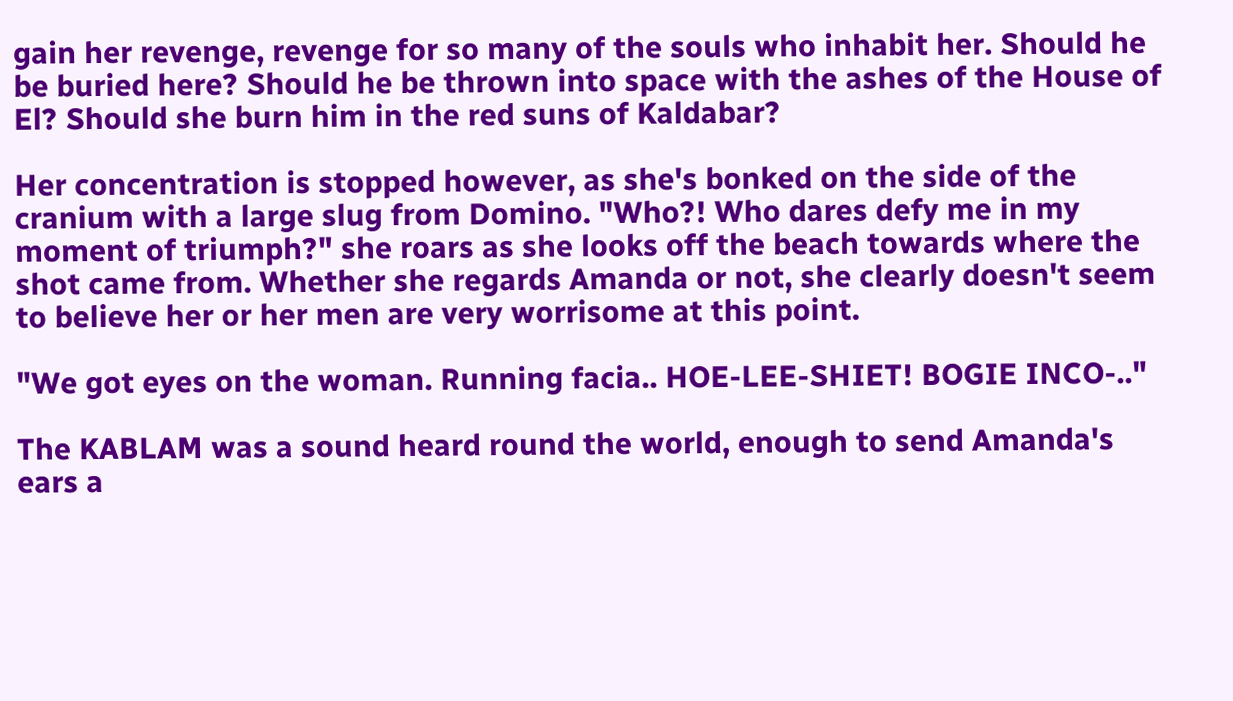gain her revenge, revenge for so many of the souls who inhabit her. Should he be buried here? Should he be thrown into space with the ashes of the House of El? Should she burn him in the red suns of Kaldabar?

Her concentration is stopped however, as she's bonked on the side of the cranium with a large slug from Domino. "Who?! Who dares defy me in my moment of triumph?" she roars as she looks off the beach towards where the shot came from. Whether she regards Amanda or not, she clearly doesn't seem to believe her or her men are very worrisome at this point.

"We got eyes on the woman. Running facia.. HOE-LEE-SHIET! BOGIE INCO-.."

The KABLAM was a sound heard round the world, enough to send Amanda's ears a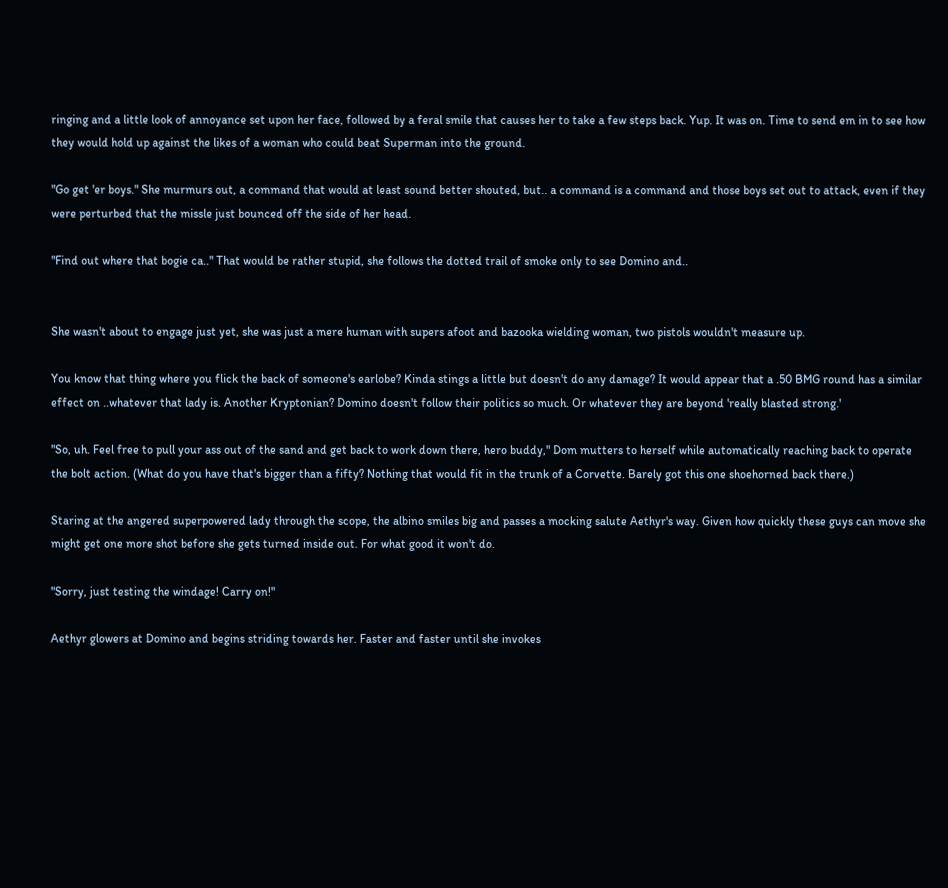ringing and a little look of annoyance set upon her face, followed by a feral smile that causes her to take a few steps back. Yup. It was on. Time to send em in to see how they would hold up against the likes of a woman who could beat Superman into the ground.

"Go get 'er boys." She murmurs out, a command that would at least sound better shouted, but.. a command is a command and those boys set out to attack, even if they were perturbed that the missle just bounced off the side of her head.

"Find out where that bogie ca.." That would be rather stupid, she follows the dotted trail of smoke only to see Domino and..


She wasn't about to engage just yet, she was just a mere human with supers afoot and bazooka wielding woman, two pistols wouldn't measure up.

You know that thing where you flick the back of someone's earlobe? Kinda stings a little but doesn't do any damage? It would appear that a .50 BMG round has a similar effect on ..whatever that lady is. Another Kryptonian? Domino doesn't follow their politics so much. Or whatever they are beyond 'really blasted strong.'

"So, uh. Feel free to pull your ass out of the sand and get back to work down there, hero buddy," Dom mutters to herself while automatically reaching back to operate the bolt action. (What do you have that's bigger than a fifty? Nothing that would fit in the trunk of a Corvette. Barely got this one shoehorned back there.)

Staring at the angered superpowered lady through the scope, the albino smiles big and passes a mocking salute Aethyr's way. Given how quickly these guys can move she might get one more shot before she gets turned inside out. For what good it won't do.

"Sorry, just testing the windage! Carry on!"

Aethyr glowers at Domino and begins striding towards her. Faster and faster until she invokes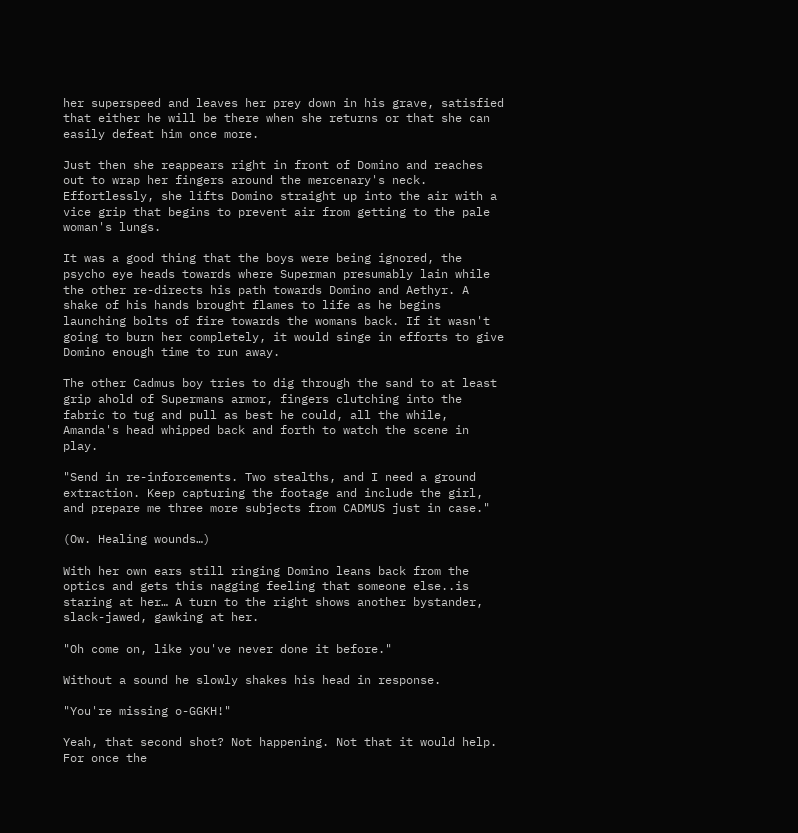her superspeed and leaves her prey down in his grave, satisfied that either he will be there when she returns or that she can easily defeat him once more.

Just then she reappears right in front of Domino and reaches out to wrap her fingers around the mercenary's neck. Effortlessly, she lifts Domino straight up into the air with a vice grip that begins to prevent air from getting to the pale woman's lungs.

It was a good thing that the boys were being ignored, the psycho eye heads towards where Superman presumably lain while the other re-directs his path towards Domino and Aethyr. A shake of his hands brought flames to life as he begins launching bolts of fire towards the womans back. If it wasn't going to burn her completely, it would singe in efforts to give Domino enough time to run away.

The other Cadmus boy tries to dig through the sand to at least grip ahold of Supermans armor, fingers clutching into the fabric to tug and pull as best he could, all the while, Amanda's head whipped back and forth to watch the scene in play.

"Send in re-inforcements. Two stealths, and I need a ground extraction. Keep capturing the footage and include the girl, and prepare me three more subjects from CADMUS just in case."

(Ow. Healing wounds…)

With her own ears still ringing Domino leans back from the optics and gets this nagging feeling that someone else..is staring at her… A turn to the right shows another bystander, slack-jawed, gawking at her.

"Oh come on, like you've never done it before."

Without a sound he slowly shakes his head in response.

"You're missing o-GGKH!"

Yeah, that second shot? Not happening. Not that it would help. For once the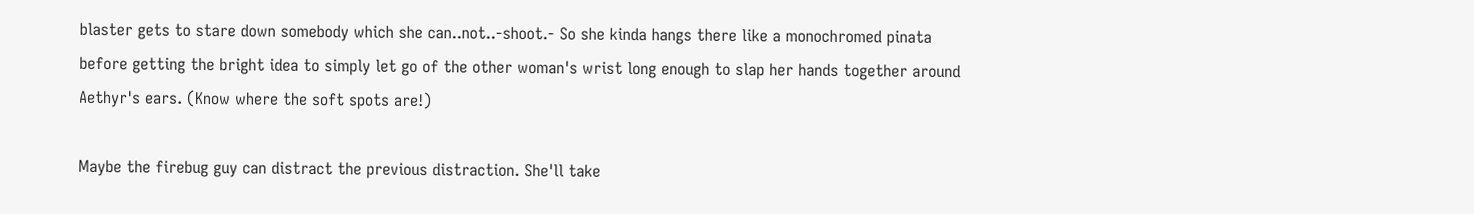blaster gets to stare down somebody which she can..not..-shoot.- So she kinda hangs there like a monochromed pinata before getting the bright idea to simply let go of the other woman's wrist long enough to slap her hands together around Aethyr's ears. (Know where the soft spots are!)

Maybe the firebug guy can distract the previous distraction. She'll take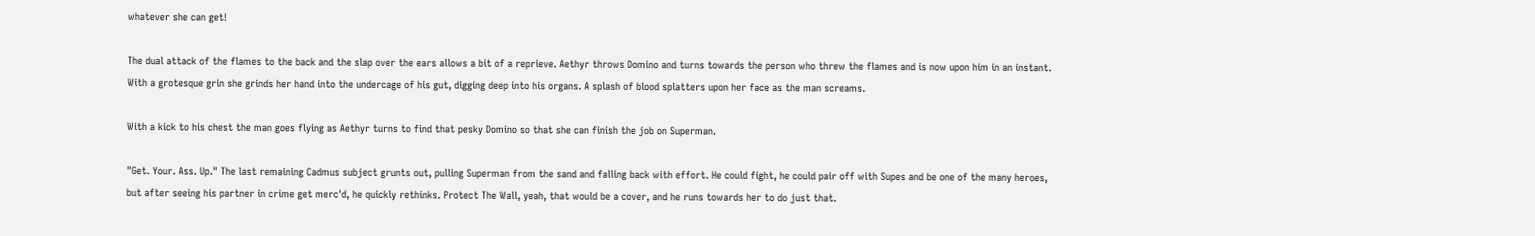whatever she can get!

The dual attack of the flames to the back and the slap over the ears allows a bit of a reprieve. Aethyr throws Domino and turns towards the person who threw the flames and is now upon him in an instant. With a grotesque grin she grinds her hand into the undercage of his gut, digging deep into his organs. A splash of blood splatters upon her face as the man screams.

With a kick to his chest the man goes flying as Aethyr turns to find that pesky Domino so that she can finish the job on Superman.

"Get. Your. Ass. Up." The last remaining Cadmus subject grunts out, pulling Superman from the sand and falling back with effort. He could fight, he could pair off with Supes and be one of the many heroes, but after seeing his partner in crime get merc'd, he quickly rethinks. Protect The Wall, yeah, that would be a cover, and he runs towards her to do just that.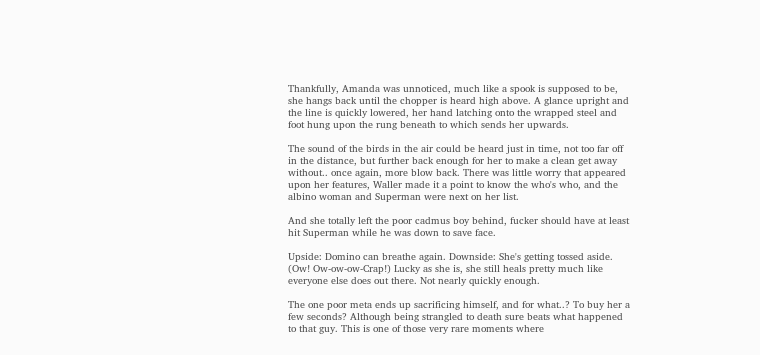Thankfully, Amanda was unnoticed, much like a spook is supposed to be, she hangs back until the chopper is heard high above. A glance upright and the line is quickly lowered, her hand latching onto the wrapped steel and foot hung upon the rung beneath to which sends her upwards.

The sound of the birds in the air could be heard just in time, not too far off in the distance, but further back enough for her to make a clean get away without.. once again, more blow back. There was little worry that appeared upon her features, Waller made it a point to know the who's who, and the albino woman and Superman were next on her list.

And she totally left the poor cadmus boy behind, fucker should have at least hit Superman while he was down to save face.

Upside: Domino can breathe again. Downside: She's getting tossed aside. (Ow! Ow-ow-ow-Crap!) Lucky as she is, she still heals pretty much like everyone else does out there. Not nearly quickly enough.

The one poor meta ends up sacrificing himself, and for what..? To buy her a few seconds? Although being strangled to death sure beats what happened to that guy. This is one of those very rare moments where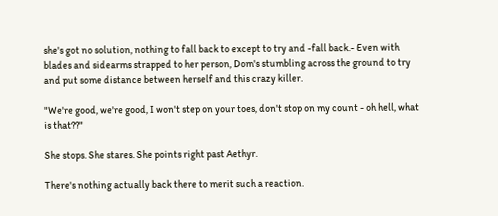she's got no solution, nothing to fall back to except to try and -fall back.- Even with blades and sidearms strapped to her person, Dom's stumbling across the ground to try and put some distance between herself and this crazy killer.

"We're good, we're good, I won't step on your toes, don't stop on my count - oh hell, what is that??"

She stops. She stares. She points right past Aethyr.

There's nothing actually back there to merit such a reaction.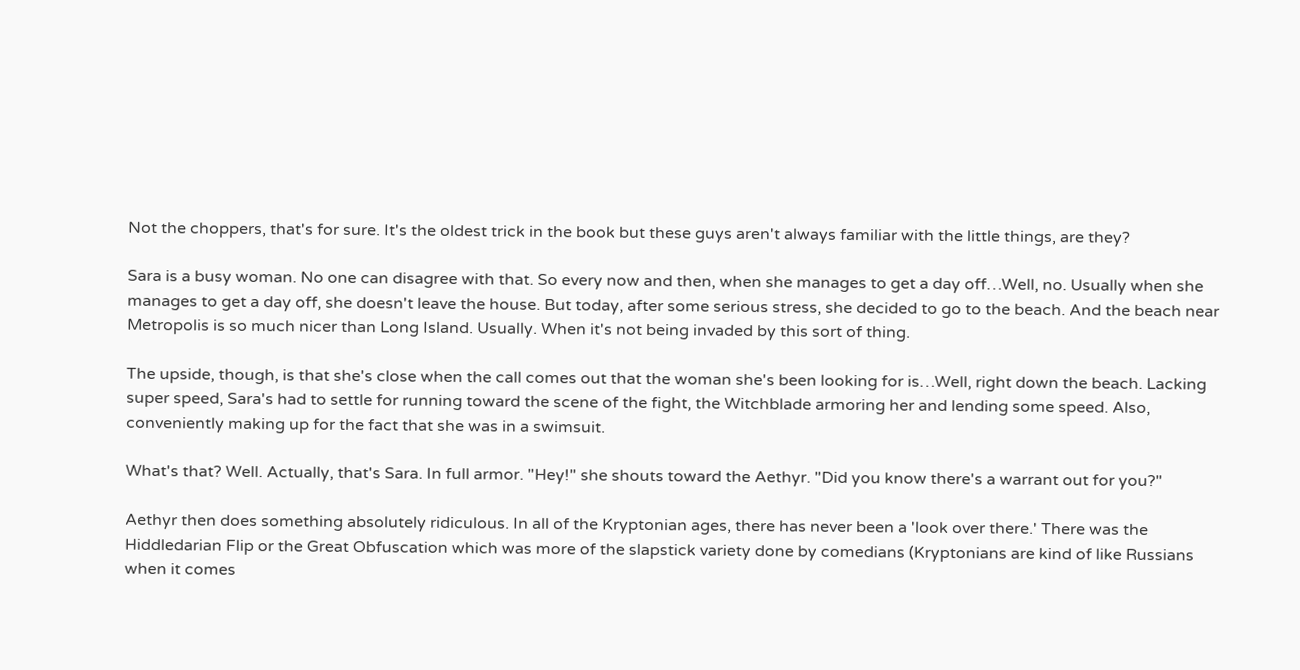Not the choppers, that's for sure. It's the oldest trick in the book but these guys aren't always familiar with the little things, are they?

Sara is a busy woman. No one can disagree with that. So every now and then, when she manages to get a day off…Well, no. Usually when she manages to get a day off, she doesn't leave the house. But today, after some serious stress, she decided to go to the beach. And the beach near Metropolis is so much nicer than Long Island. Usually. When it's not being invaded by this sort of thing.

The upside, though, is that she's close when the call comes out that the woman she's been looking for is…Well, right down the beach. Lacking super speed, Sara's had to settle for running toward the scene of the fight, the Witchblade armoring her and lending some speed. Also, conveniently making up for the fact that she was in a swimsuit.

What's that? Well. Actually, that's Sara. In full armor. "Hey!" she shouts toward the Aethyr. "Did you know there's a warrant out for you?"

Aethyr then does something absolutely ridiculous. In all of the Kryptonian ages, there has never been a 'look over there.' There was the Hiddledarian Flip or the Great Obfuscation which was more of the slapstick variety done by comedians (Kryptonians are kind of like Russians when it comes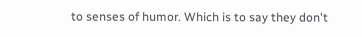to senses of humor. Which is to say they don't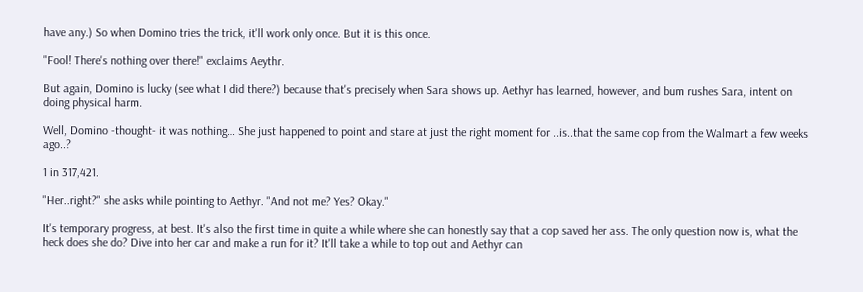have any.) So when Domino tries the trick, it'll work only once. But it is this once.

"Fool! There's nothing over there!" exclaims Aeythr.

But again, Domino is lucky (see what I did there?) because that's precisely when Sara shows up. Aethyr has learned, however, and bum rushes Sara, intent on doing physical harm.

Well, Domino -thought- it was nothing… She just happened to point and stare at just the right moment for ..is..that the same cop from the Walmart a few weeks ago..?

1 in 317,421.

"Her..right?" she asks while pointing to Aethyr. "And not me? Yes? Okay."

It's temporary progress, at best. It's also the first time in quite a while where she can honestly say that a cop saved her ass. The only question now is, what the heck does she do? Dive into her car and make a run for it? It'll take a while to top out and Aethyr can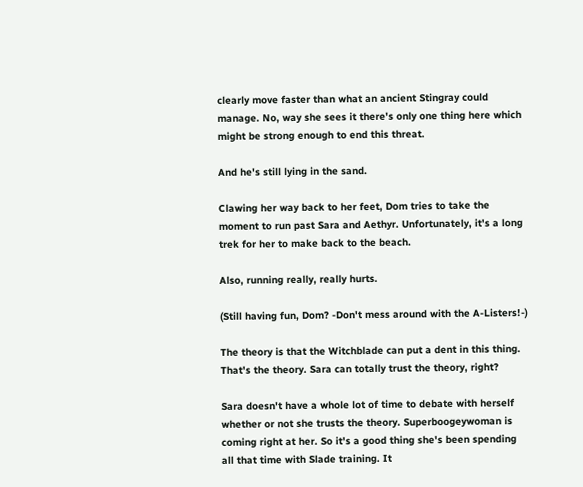clearly move faster than what an ancient Stingray could manage. No, way she sees it there's only one thing here which might be strong enough to end this threat.

And he's still lying in the sand.

Clawing her way back to her feet, Dom tries to take the moment to run past Sara and Aethyr. Unfortunately, it's a long trek for her to make back to the beach.

Also, running really, really hurts.

(Still having fun, Dom? -Don't mess around with the A-Listers!-)

The theory is that the Witchblade can put a dent in this thing. That's the theory. Sara can totally trust the theory, right?

Sara doesn't have a whole lot of time to debate with herself whether or not she trusts the theory. Superboogeywoman is coming right at her. So it's a good thing she's been spending all that time with Slade training. It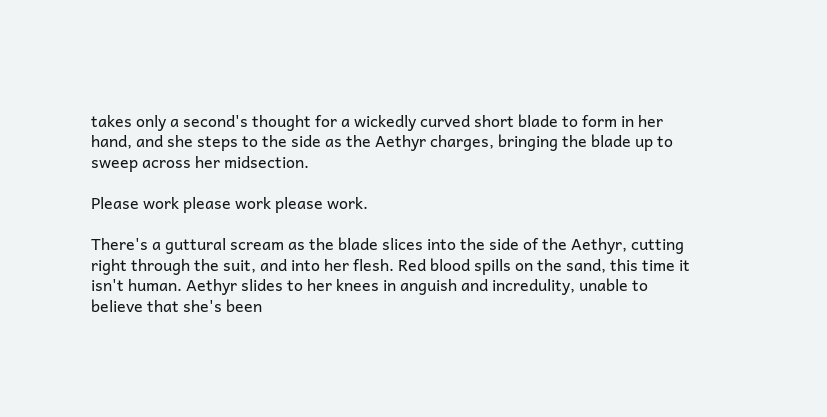takes only a second's thought for a wickedly curved short blade to form in her hand, and she steps to the side as the Aethyr charges, bringing the blade up to sweep across her midsection.

Please work please work please work.

There's a guttural scream as the blade slices into the side of the Aethyr, cutting right through the suit, and into her flesh. Red blood spills on the sand, this time it isn't human. Aethyr slides to her knees in anguish and incredulity, unable to believe that she's been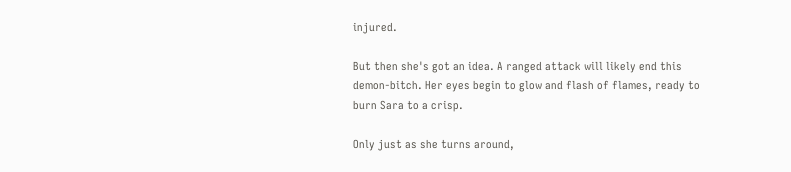injured.

But then she's got an idea. A ranged attack will likely end this demon-bitch. Her eyes begin to glow and flash of flames, ready to burn Sara to a crisp.

Only just as she turns around,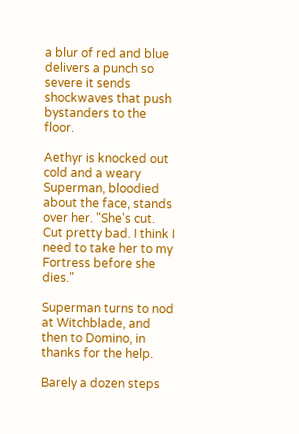a blur of red and blue delivers a punch so severe it sends shockwaves that push bystanders to the floor.

Aethyr is knocked out cold and a weary Superman, bloodied about the face, stands over her. "She's cut. Cut pretty bad. I think I need to take her to my Fortress before she dies."

Superman turns to nod at Witchblade, and then to Domino, in thanks for the help.

Barely a dozen steps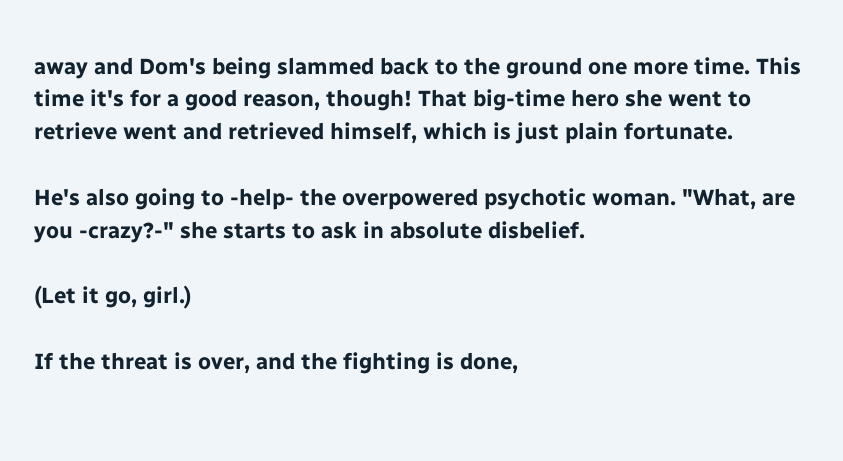away and Dom's being slammed back to the ground one more time. This time it's for a good reason, though! That big-time hero she went to retrieve went and retrieved himself, which is just plain fortunate.

He's also going to -help- the overpowered psychotic woman. "What, are you -crazy?-" she starts to ask in absolute disbelief.

(Let it go, girl.)

If the threat is over, and the fighting is done,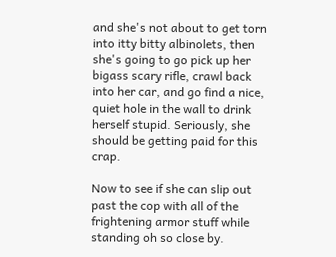and she's not about to get torn into itty bitty albinolets, then she's going to go pick up her bigass scary rifle, crawl back into her car, and go find a nice, quiet hole in the wall to drink herself stupid. Seriously, she should be getting paid for this crap.

Now to see if she can slip out past the cop with all of the frightening armor stuff while standing oh so close by.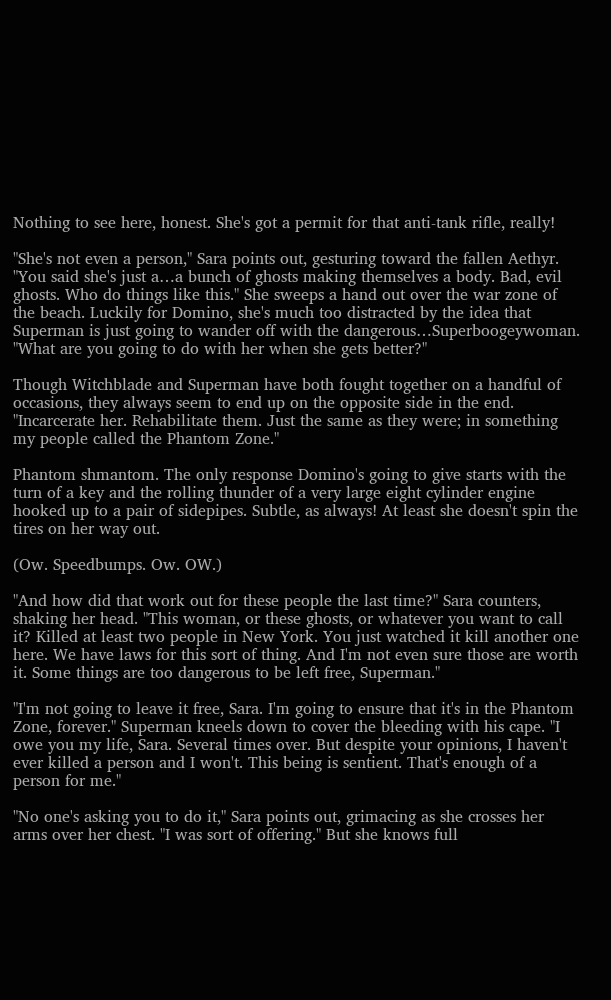Nothing to see here, honest. She's got a permit for that anti-tank rifle, really!

"She's not even a person," Sara points out, gesturing toward the fallen Aethyr. "You said she's just a…a bunch of ghosts making themselves a body. Bad, evil ghosts. Who do things like this." She sweeps a hand out over the war zone of the beach. Luckily for Domino, she's much too distracted by the idea that Superman is just going to wander off with the dangerous…Superboogeywoman. "What are you going to do with her when she gets better?"

Though Witchblade and Superman have both fought together on a handful of occasions, they always seem to end up on the opposite side in the end. "Incarcerate her. Rehabilitate them. Just the same as they were; in something my people called the Phantom Zone."

Phantom shmantom. The only response Domino's going to give starts with the turn of a key and the rolling thunder of a very large eight cylinder engine hooked up to a pair of sidepipes. Subtle, as always! At least she doesn't spin the tires on her way out.

(Ow. Speedbumps. Ow. OW.)

"And how did that work out for these people the last time?" Sara counters, shaking her head. "This woman, or these ghosts, or whatever you want to call it? Killed at least two people in New York. You just watched it kill another one here. We have laws for this sort of thing. And I'm not even sure those are worth it. Some things are too dangerous to be left free, Superman."

"I'm not going to leave it free, Sara. I'm going to ensure that it's in the Phantom Zone, forever." Superman kneels down to cover the bleeding with his cape. "I owe you my life, Sara. Several times over. But despite your opinions, I haven't ever killed a person and I won't. This being is sentient. That's enough of a person for me."

"No one's asking you to do it," Sara points out, grimacing as she crosses her arms over her chest. "I was sort of offering." But she knows full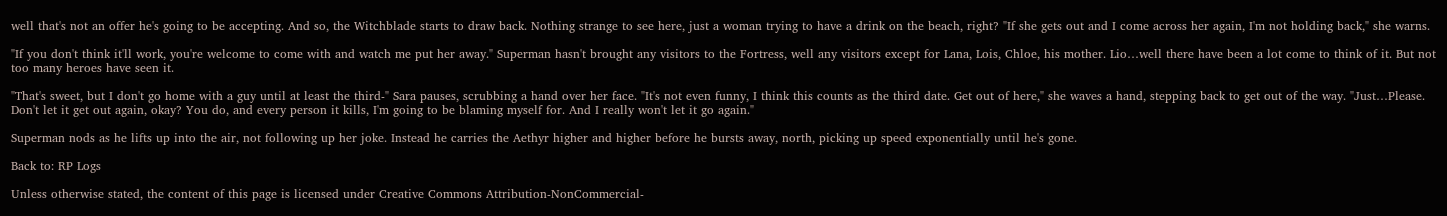well that's not an offer he's going to be accepting. And so, the Witchblade starts to draw back. Nothing strange to see here, just a woman trying to have a drink on the beach, right? "If she gets out and I come across her again, I'm not holding back," she warns.

"If you don't think it'll work, you're welcome to come with and watch me put her away." Superman hasn't brought any visitors to the Fortress, well any visitors except for Lana, Lois, Chloe, his mother. Lio…well there have been a lot come to think of it. But not too many heroes have seen it.

"That's sweet, but I don't go home with a guy until at least the third-" Sara pauses, scrubbing a hand over her face. "It's not even funny, I think this counts as the third date. Get out of here," she waves a hand, stepping back to get out of the way. "Just…Please. Don't let it get out again, okay? You do, and every person it kills, I'm going to be blaming myself for. And I really won't let it go again."

Superman nods as he lifts up into the air, not following up her joke. Instead he carries the Aethyr higher and higher before he bursts away, north, picking up speed exponentially until he's gone.

Back to: RP Logs

Unless otherwise stated, the content of this page is licensed under Creative Commons Attribution-NonCommercial-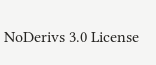NoDerivs 3.0 License